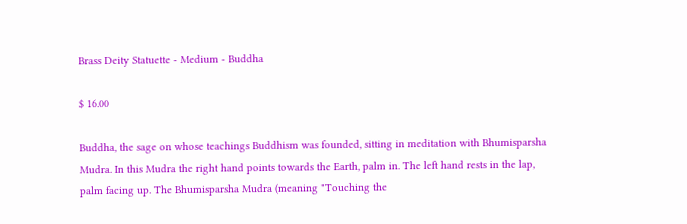Brass Deity Statuette - Medium - Buddha

$ 16.00

Buddha, the sage on whose teachings Buddhism was founded, sitting in meditation with Bhumisparsha Mudra. In this Mudra the right hand points towards the Earth, palm in. The left hand rests in the lap, palm facing up. The Bhumisparsha Mudra (meaning "Touching the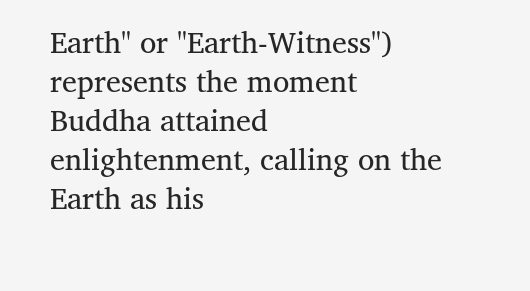Earth" or "Earth-Witness") represents the moment Buddha attained enlightenment, calling on the Earth as his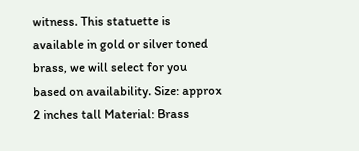witness. This statuette is available in gold or silver toned brass, we will select for you based on availability. Size: approx 2 inches tall Material: Brass